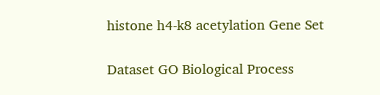histone h4-k8 acetylation Gene Set

Dataset GO Biological Process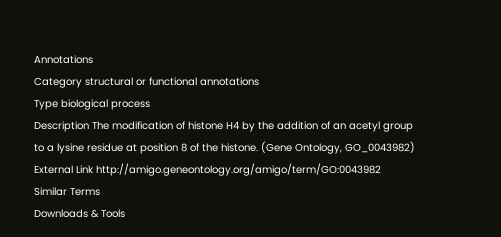Annotations
Category structural or functional annotations
Type biological process
Description The modification of histone H4 by the addition of an acetyl group to a lysine residue at position 8 of the histone. (Gene Ontology, GO_0043982)
External Link http://amigo.geneontology.org/amigo/term/GO:0043982
Similar Terms
Downloads & Tools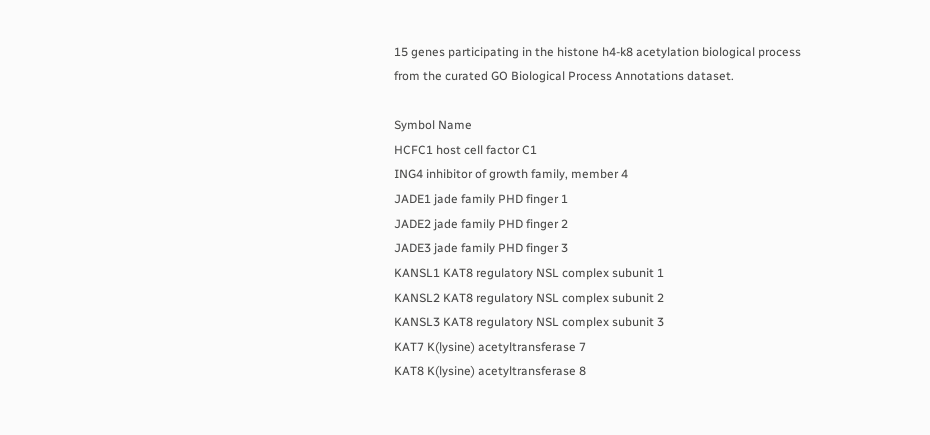15 genes participating in the histone h4-k8 acetylation biological process from the curated GO Biological Process Annotations dataset.

Symbol Name
HCFC1 host cell factor C1
ING4 inhibitor of growth family, member 4
JADE1 jade family PHD finger 1
JADE2 jade family PHD finger 2
JADE3 jade family PHD finger 3
KANSL1 KAT8 regulatory NSL complex subunit 1
KANSL2 KAT8 regulatory NSL complex subunit 2
KANSL3 KAT8 regulatory NSL complex subunit 3
KAT7 K(lysine) acetyltransferase 7
KAT8 K(lysine) acetyltransferase 8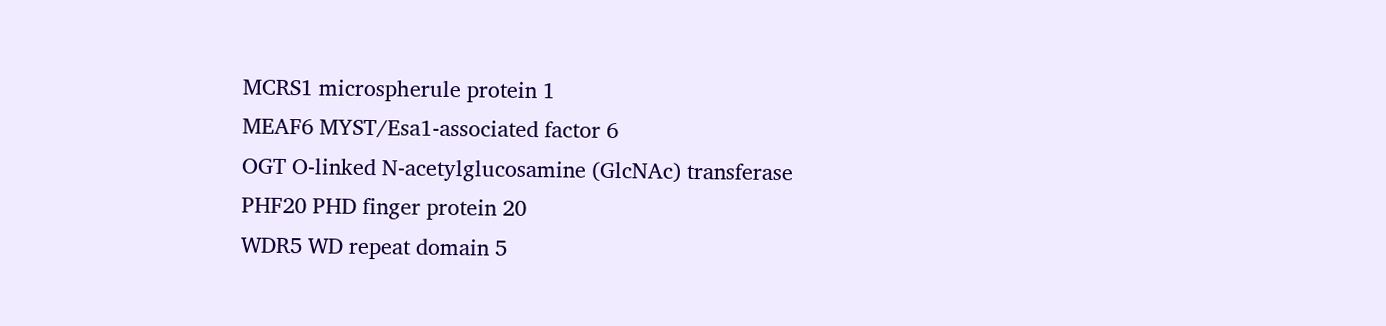MCRS1 microspherule protein 1
MEAF6 MYST/Esa1-associated factor 6
OGT O-linked N-acetylglucosamine (GlcNAc) transferase
PHF20 PHD finger protein 20
WDR5 WD repeat domain 5